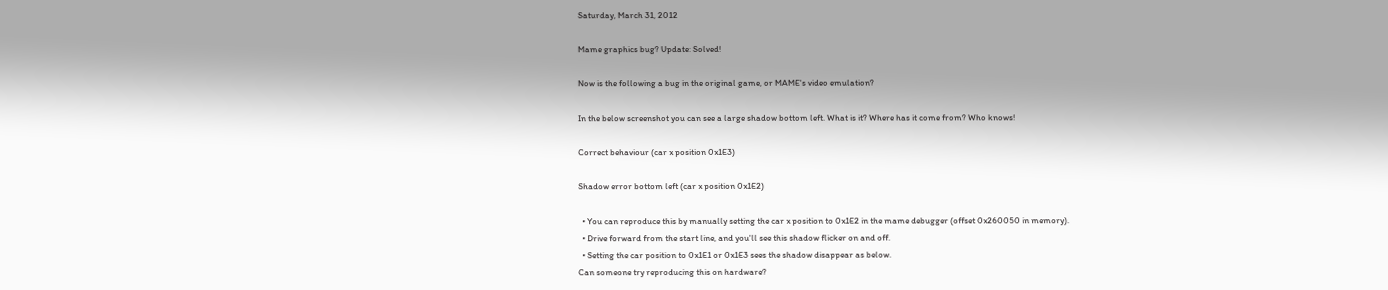Saturday, March 31, 2012

Mame graphics bug? Update: Solved!

Now is the following a bug in the original game, or MAME's video emulation?

In the below screenshot you can see a large shadow bottom left. What is it? Where has it come from? Who knows!

Correct behaviour (car x position 0x1E3)

Shadow error bottom left (car x position 0x1E2)

  • You can reproduce this by manually setting the car x position to 0x1E2 in the mame debugger (offset 0x260050 in memory).
  • Drive forward from the start line, and you'll see this shadow flicker on and off.
  • Setting the car position to 0x1E1 or 0x1E3 sees the shadow disappear as below.
Can someone try reproducing this on hardware?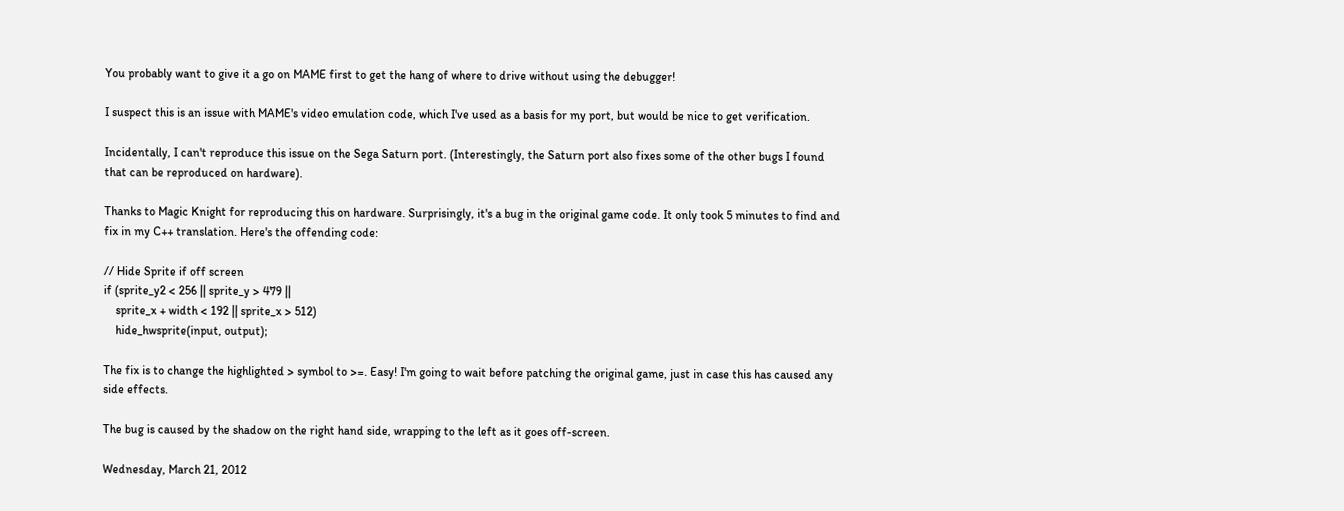You probably want to give it a go on MAME first to get the hang of where to drive without using the debugger!

I suspect this is an issue with MAME's video emulation code, which I've used as a basis for my port, but would be nice to get verification.

Incidentally, I can't reproduce this issue on the Sega Saturn port. (Interestingly, the Saturn port also fixes some of the other bugs I found that can be reproduced on hardware).

Thanks to Magic Knight for reproducing this on hardware. Surprisingly, it's a bug in the original game code. It only took 5 minutes to find and fix in my C++ translation. Here's the offending code:

// Hide Sprite if off screen
if (sprite_y2 < 256 || sprite_y > 479 ||
    sprite_x + width < 192 || sprite_x > 512)
    hide_hwsprite(input, output);

The fix is to change the highlighted > symbol to >=. Easy! I'm going to wait before patching the original game, just in case this has caused any side effects.

The bug is caused by the shadow on the right hand side, wrapping to the left as it goes off-screen.

Wednesday, March 21, 2012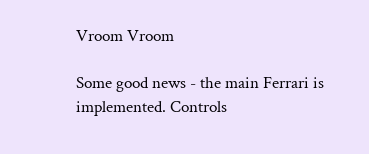Vroom Vroom

Some good news - the main Ferrari is implemented. Controls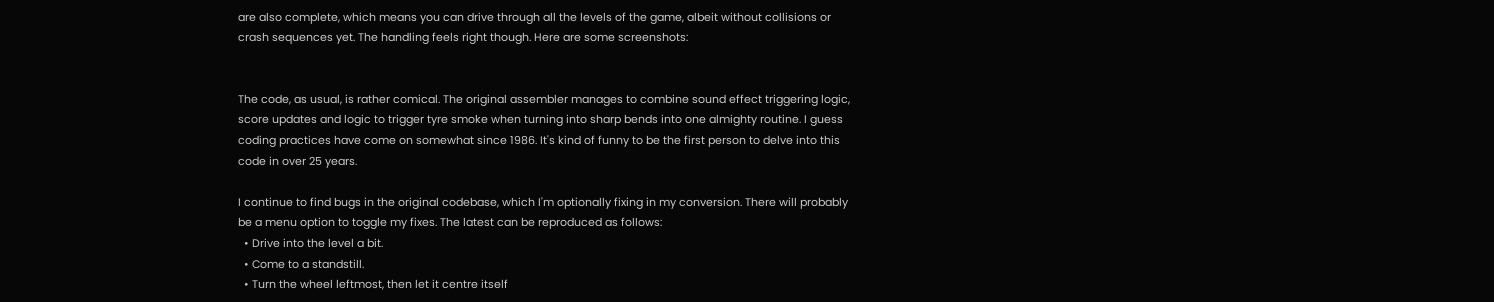are also complete, which means you can drive through all the levels of the game, albeit without collisions or crash sequences yet. The handling feels right though. Here are some screenshots:


The code, as usual, is rather comical. The original assembler manages to combine sound effect triggering logic, score updates and logic to trigger tyre smoke when turning into sharp bends into one almighty routine. I guess coding practices have come on somewhat since 1986. It's kind of funny to be the first person to delve into this code in over 25 years.

I continue to find bugs in the original codebase, which I'm optionally fixing in my conversion. There will probably be a menu option to toggle my fixes. The latest can be reproduced as follows:
  • Drive into the level a bit.
  • Come to a standstill.
  • Turn the wheel leftmost, then let it centre itself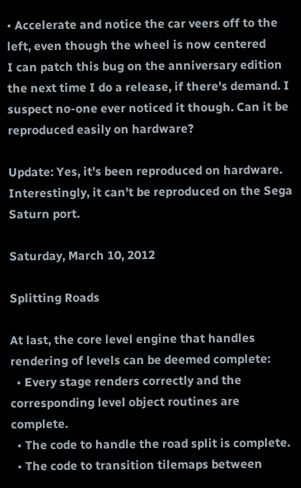• Accelerate and notice the car veers off to the left, even though the wheel is now centered
I can patch this bug on the anniversary edition the next time I do a release, if there's demand. I suspect no-one ever noticed it though. Can it be reproduced easily on hardware?

Update: Yes, it's been reproduced on hardware. Interestingly, it can't be reproduced on the Sega Saturn port.

Saturday, March 10, 2012

Splitting Roads

At last, the core level engine that handles rendering of levels can be deemed complete:
  • Every stage renders correctly and the corresponding level object routines are complete.
  • The code to handle the road split is complete.
  • The code to transition tilemaps between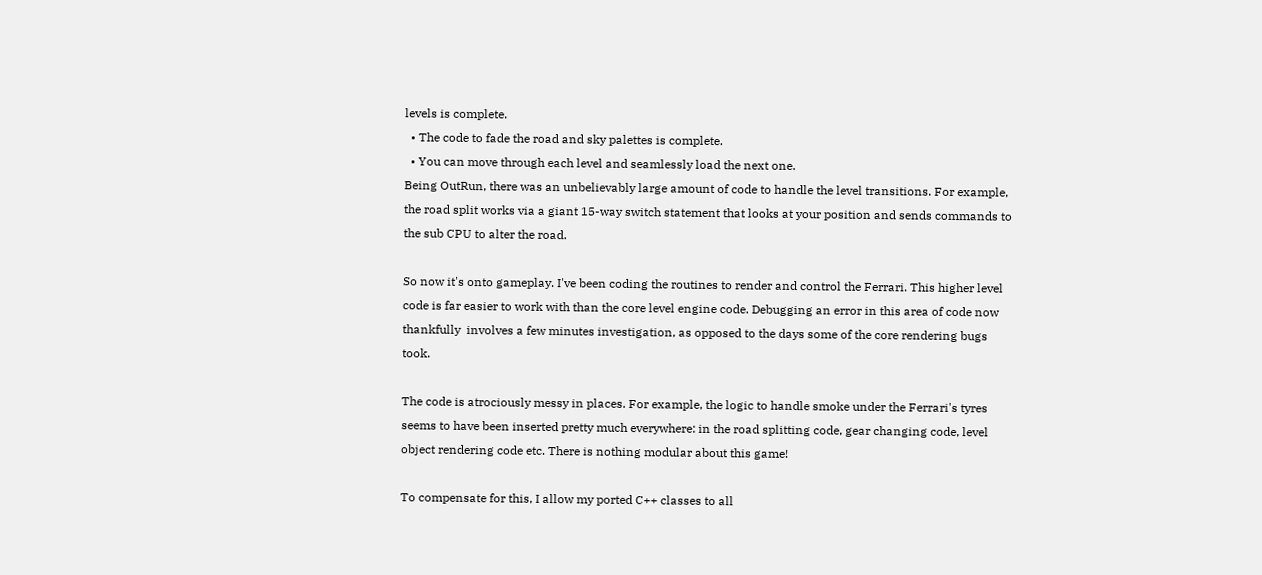levels is complete.
  • The code to fade the road and sky palettes is complete.
  • You can move through each level and seamlessly load the next one.
Being OutRun, there was an unbelievably large amount of code to handle the level transitions. For example, the road split works via a giant 15-way switch statement that looks at your position and sends commands to the sub CPU to alter the road.

So now it's onto gameplay. I've been coding the routines to render and control the Ferrari. This higher level code is far easier to work with than the core level engine code. Debugging an error in this area of code now thankfully  involves a few minutes investigation, as opposed to the days some of the core rendering bugs took.

The code is atrociously messy in places. For example, the logic to handle smoke under the Ferrari's tyres seems to have been inserted pretty much everywhere: in the road splitting code, gear changing code, level object rendering code etc. There is nothing modular about this game!

To compensate for this, I allow my ported C++ classes to all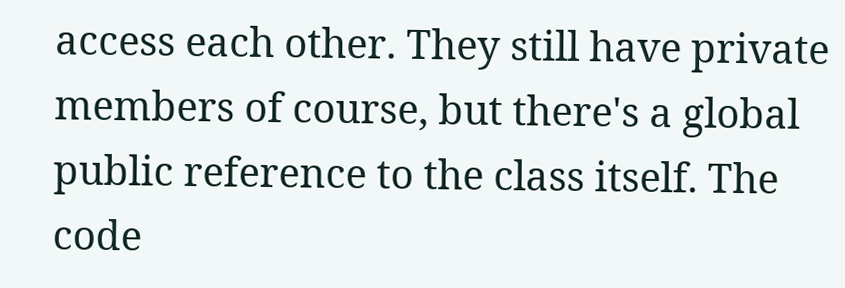access each other. They still have private members of course, but there's a global public reference to the class itself. The code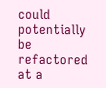could potentially be refactored at a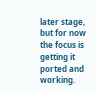later stage, but for now the focus is getting it ported and working.